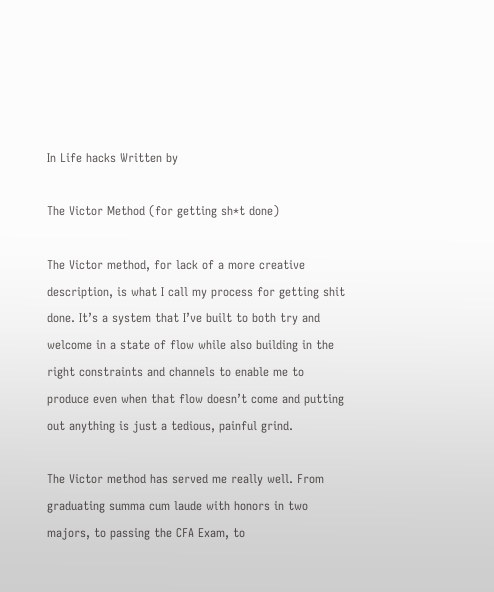In Life hacks Written by

The Victor Method (for getting sh*t done)

The Victor method, for lack of a more creative description, is what I call my process for getting shit done. It’s a system that I’ve built to both try and welcome in a state of flow while also building in the right constraints and channels to enable me to produce even when that flow doesn’t come and putting out anything is just a tedious, painful grind.

The Victor method has served me really well. From graduating summa cum laude with honors in two majors, to passing the CFA Exam, to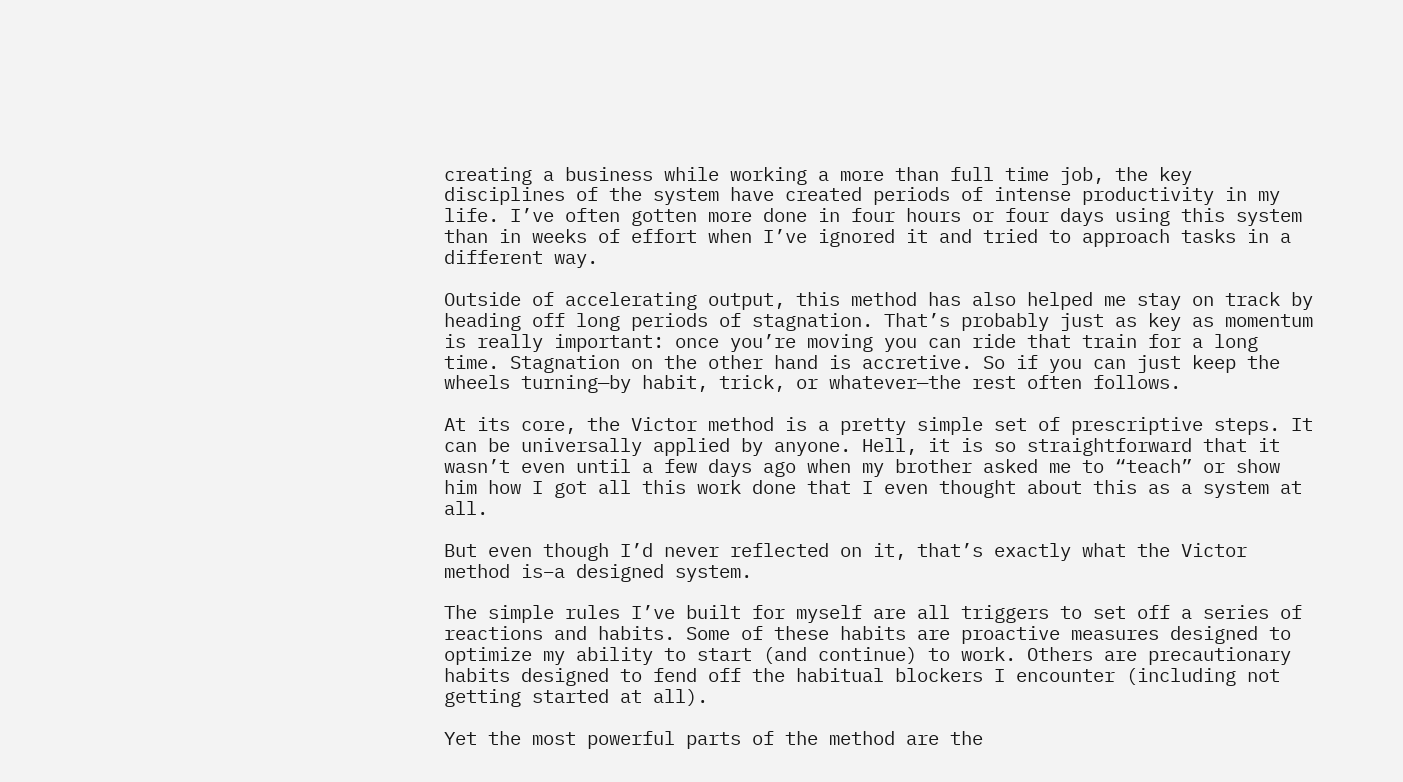creating a business while working a more than full time job, the key disciplines of the system have created periods of intense productivity in my life. I’ve often gotten more done in four hours or four days using this system than in weeks of effort when I’ve ignored it and tried to approach tasks in a different way.

Outside of accelerating output, this method has also helped me stay on track by heading off long periods of stagnation. That’s probably just as key as momentum is really important: once you’re moving you can ride that train for a long time. Stagnation on the other hand is accretive. So if you can just keep the wheels turning—by habit, trick, or whatever—the rest often follows.

At its core, the Victor method is a pretty simple set of prescriptive steps. It can be universally applied by anyone. Hell, it is so straightforward that it wasn’t even until a few days ago when my brother asked me to “teach” or show him how I got all this work done that I even thought about this as a system at all.

But even though I’d never reflected on it, that’s exactly what the Victor method is–a designed system.

The simple rules I’ve built for myself are all triggers to set off a series of reactions and habits. Some of these habits are proactive measures designed to optimize my ability to start (and continue) to work. Others are precautionary habits designed to fend off the habitual blockers I encounter (including not getting started at all).

Yet the most powerful parts of the method are the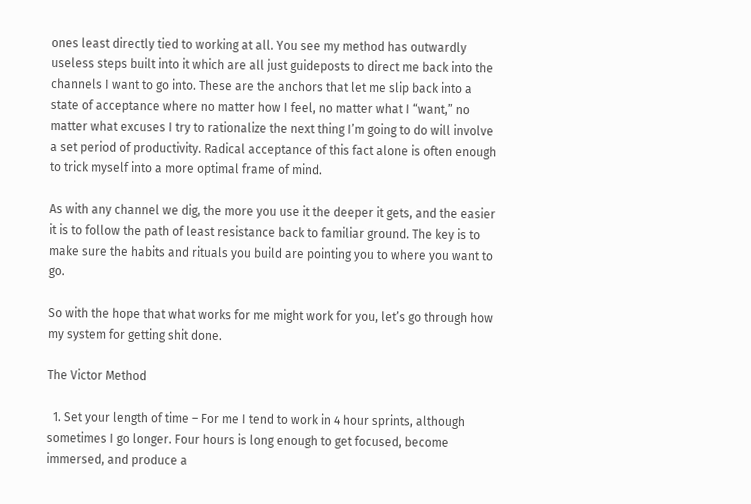ones least directly tied to working at all. You see my method has outwardly useless steps built into it which are all just guideposts to direct me back into the channels I want to go into. These are the anchors that let me slip back into a state of acceptance where no matter how I feel, no matter what I “want,” no matter what excuses I try to rationalize the next thing I’m going to do will involve a set period of productivity. Radical acceptance of this fact alone is often enough to trick myself into a more optimal frame of mind.

As with any channel we dig, the more you use it the deeper it gets, and the easier it is to follow the path of least resistance back to familiar ground. The key is to make sure the habits and rituals you build are pointing you to where you want to go.

So with the hope that what works for me might work for you, let’s go through how my system for getting shit done.

The Victor Method

  1. Set your length of time – For me I tend to work in 4 hour sprints, although sometimes I go longer. Four hours is long enough to get focused, become immersed, and produce a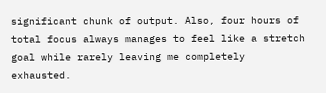significant chunk of output. Also, four hours of total focus always manages to feel like a stretch goal while rarely leaving me completely exhausted.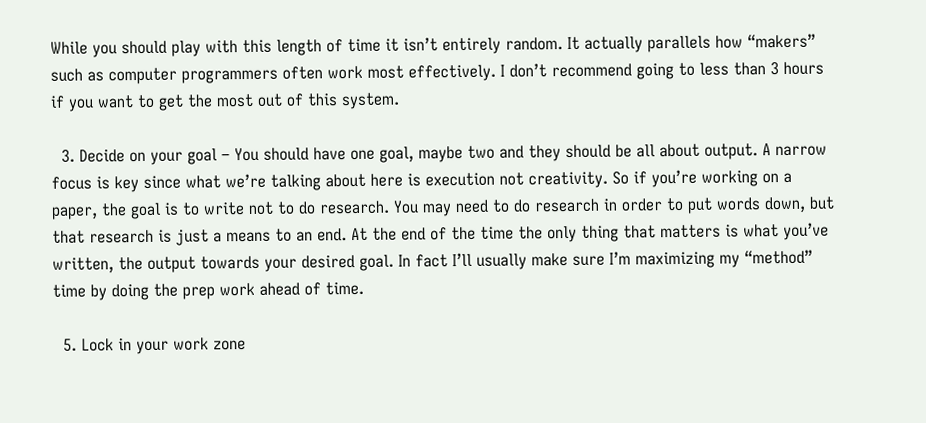While you should play with this length of time it isn’t entirely random. It actually parallels how “makers” such as computer programmers often work most effectively. I don’t recommend going to less than 3 hours if you want to get the most out of this system.

  3. Decide on your goal – You should have one goal, maybe two and they should be all about output. A narrow focus is key since what we’re talking about here is execution not creativity. So if you’re working on a paper, the goal is to write not to do research. You may need to do research in order to put words down, but that research is just a means to an end. At the end of the time the only thing that matters is what you’ve written, the output towards your desired goal. In fact I’ll usually make sure I’m maximizing my “method” time by doing the prep work ahead of time.

  5. Lock in your work zone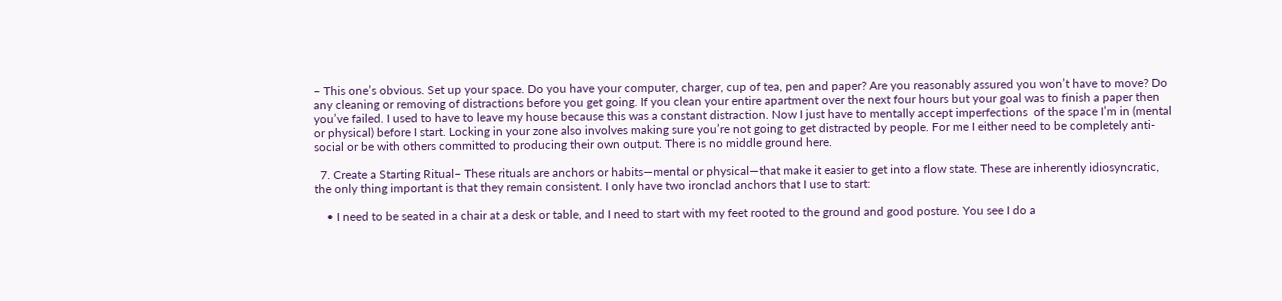– This one’s obvious. Set up your space. Do you have your computer, charger, cup of tea, pen and paper? Are you reasonably assured you won’t have to move? Do any cleaning or removing of distractions before you get going. If you clean your entire apartment over the next four hours but your goal was to finish a paper then you’ve failed. I used to have to leave my house because this was a constant distraction. Now I just have to mentally accept imperfections  of the space I’m in (mental or physical) before I start. Locking in your zone also involves making sure you’re not going to get distracted by people. For me I either need to be completely anti-social or be with others committed to producing their own output. There is no middle ground here.

  7. Create a Starting Ritual– These rituals are anchors or habits—mental or physical—that make it easier to get into a flow state. These are inherently idiosyncratic, the only thing important is that they remain consistent. I only have two ironclad anchors that I use to start:

    • I need to be seated in a chair at a desk or table, and I need to start with my feet rooted to the ground and good posture. You see I do a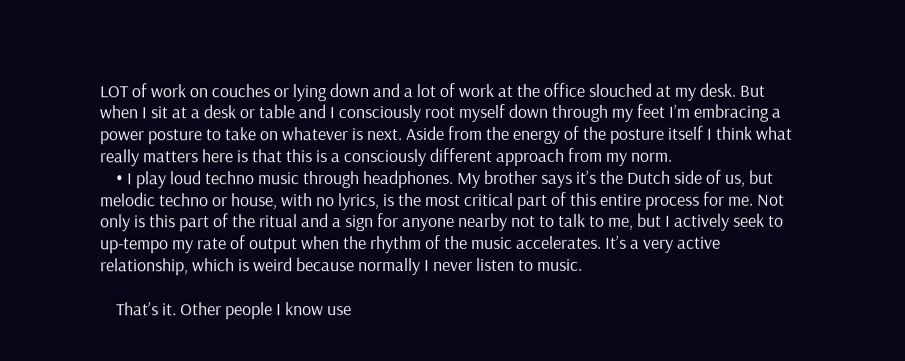LOT of work on couches or lying down and a lot of work at the office slouched at my desk. But when I sit at a desk or table and I consciously root myself down through my feet I’m embracing a power posture to take on whatever is next. Aside from the energy of the posture itself I think what really matters here is that this is a consciously different approach from my norm.
    • I play loud techno music through headphones. My brother says it’s the Dutch side of us, but melodic techno or house, with no lyrics, is the most critical part of this entire process for me. Not only is this part of the ritual and a sign for anyone nearby not to talk to me, but I actively seek to up-tempo my rate of output when the rhythm of the music accelerates. It’s a very active relationship, which is weird because normally I never listen to music.

    That’s it. Other people I know use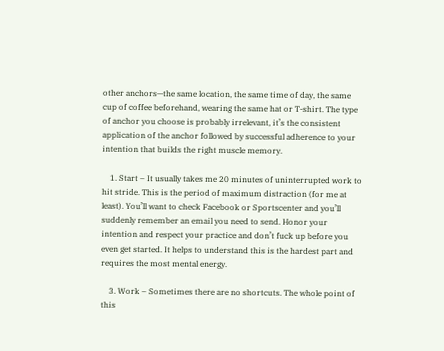other anchors—the same location, the same time of day, the same cup of coffee beforehand, wearing the same hat or T-shirt. The type of anchor you choose is probably irrelevant, it’s the consistent application of the anchor followed by successful adherence to your intention that builds the right muscle memory.

    1. Start – It usually takes me 20 minutes of uninterrupted work to hit stride. This is the period of maximum distraction (for me at least). You’ll want to check Facebook or Sportscenter and you’ll suddenly remember an email you need to send. Honor your intention and respect your practice and don’t fuck up before you even get started. It helps to understand this is the hardest part and requires the most mental energy.

    3. Work – Sometimes there are no shortcuts. The whole point of this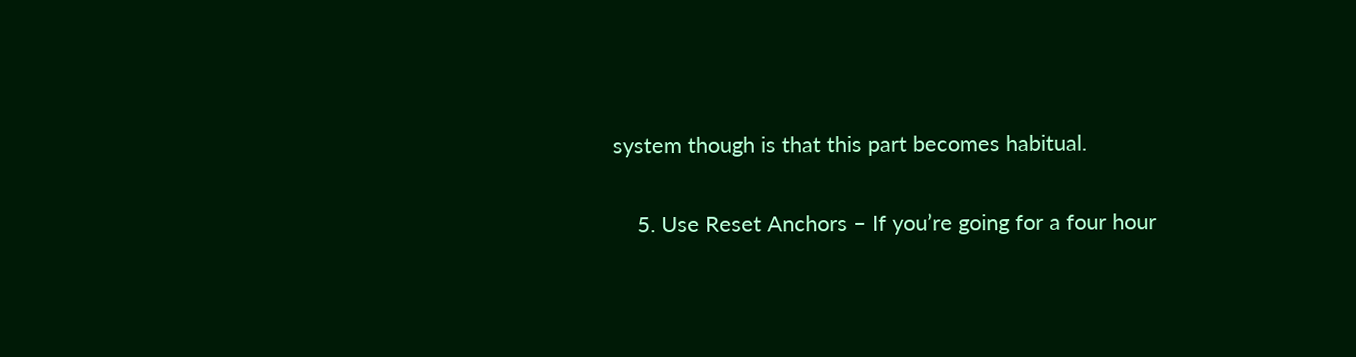system though is that this part becomes habitual.

    5. Use Reset Anchors – If you’re going for a four hour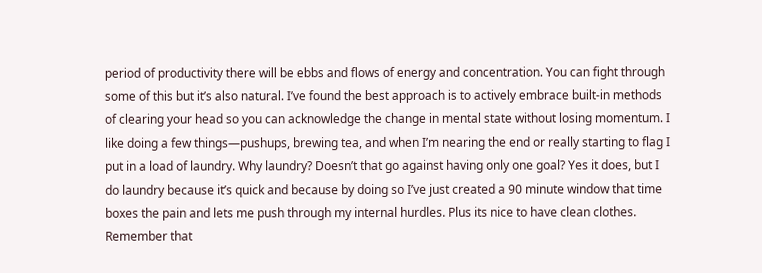period of productivity there will be ebbs and flows of energy and concentration. You can fight through some of this but it’s also natural. I’ve found the best approach is to actively embrace built-in methods of clearing your head so you can acknowledge the change in mental state without losing momentum. I like doing a few things—pushups, brewing tea, and when I’m nearing the end or really starting to flag I put in a load of laundry. Why laundry? Doesn’t that go against having only one goal? Yes it does, but I do laundry because it’s quick and because by doing so I’ve just created a 90 minute window that time boxes the pain and lets me push through my internal hurdles. Plus its nice to have clean clothes. Remember that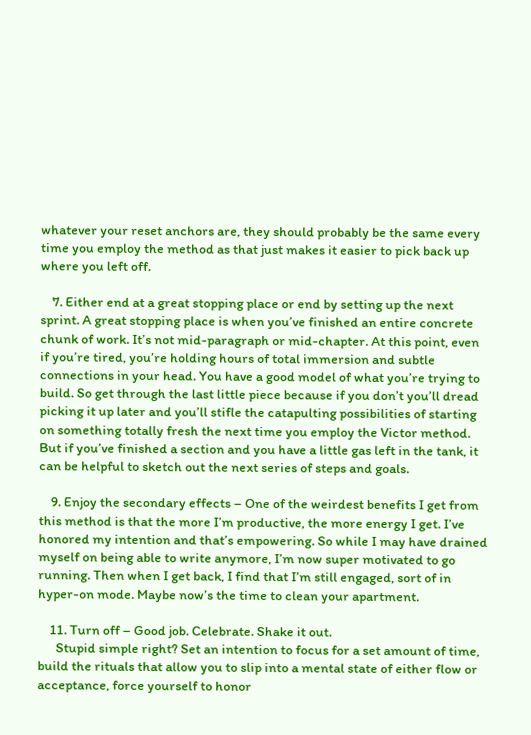whatever your reset anchors are, they should probably be the same every time you employ the method as that just makes it easier to pick back up where you left off.

    7. Either end at a great stopping place or end by setting up the next sprint. A great stopping place is when you’ve finished an entire concrete chunk of work. It’s not mid-paragraph or mid-chapter. At this point, even if you’re tired, you’re holding hours of total immersion and subtle connections in your head. You have a good model of what you’re trying to build. So get through the last little piece because if you don’t you’ll dread picking it up later and you’ll stifle the catapulting possibilities of starting on something totally fresh the next time you employ the Victor method. But if you’ve finished a section and you have a little gas left in the tank, it can be helpful to sketch out the next series of steps and goals.

    9. Enjoy the secondary effects – One of the weirdest benefits I get from this method is that the more I’m productive, the more energy I get. I’ve honored my intention and that’s empowering. So while I may have drained myself on being able to write anymore, I’m now super motivated to go running. Then when I get back, I find that I’m still engaged, sort of in hyper-on mode. Maybe now’s the time to clean your apartment.

    11. Turn off – Good job. Celebrate. Shake it out.
      Stupid simple right? Set an intention to focus for a set amount of time, build the rituals that allow you to slip into a mental state of either flow or acceptance, force yourself to honor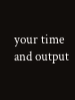your time and output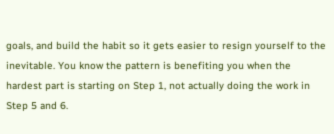goals, and build the habit so it gets easier to resign yourself to the inevitable. You know the pattern is benefiting you when the hardest part is starting on Step 1, not actually doing the work in Step 5 and 6.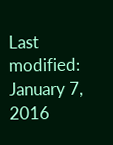Last modified: January 7, 2016